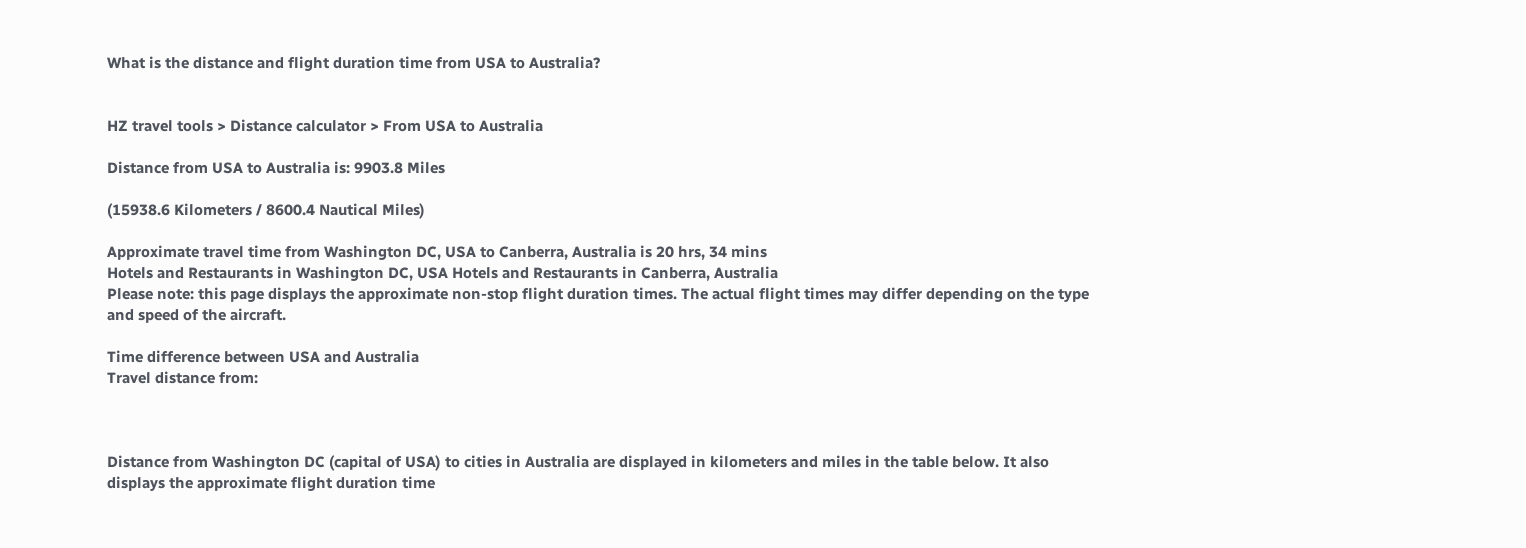What is the distance and flight duration time from USA to Australia?


HZ travel tools > Distance calculator > From USA to Australia

Distance from USA to Australia is: 9903.8 Miles

(15938.6 Kilometers / 8600.4 Nautical Miles)

Approximate travel time from Washington DC, USA to Canberra, Australia is 20 hrs, 34 mins
Hotels and Restaurants in Washington DC, USA Hotels and Restaurants in Canberra, Australia
Please note: this page displays the approximate non-stop flight duration times. The actual flight times may differ depending on the type and speed of the aircraft.

Time difference between USA and Australia
Travel distance from:



Distance from Washington DC (capital of USA) to cities in Australia are displayed in kilometers and miles in the table below. It also displays the approximate flight duration time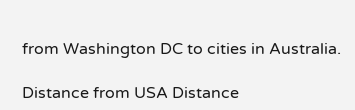from Washington DC to cities in Australia.

Distance from USA Distance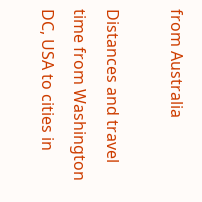from Australia

Distances and travel time from Washington DC, USA to cities in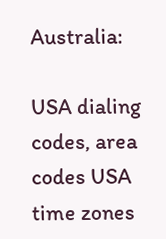Australia:

USA dialing codes, area codes USA time zones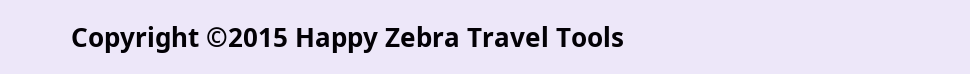Copyright ©2015 Happy Zebra Travel Tools